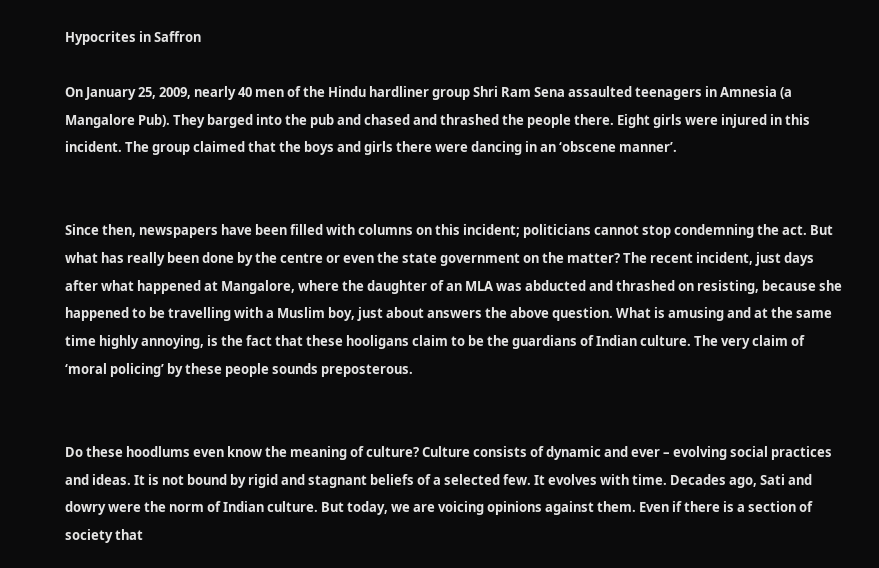Hypocrites in Saffron

On January 25, 2009, nearly 40 men of the Hindu hardliner group Shri Ram Sena assaulted teenagers in Amnesia (a Mangalore Pub). They barged into the pub and chased and thrashed the people there. Eight girls were injured in this incident. The group claimed that the boys and girls there were dancing in an ‘obscene manner’.


Since then, newspapers have been filled with columns on this incident; politicians cannot stop condemning the act. But what has really been done by the centre or even the state government on the matter? The recent incident, just days after what happened at Mangalore, where the daughter of an MLA was abducted and thrashed on resisting, because she happened to be travelling with a Muslim boy, just about answers the above question. What is amusing and at the same time highly annoying, is the fact that these hooligans claim to be the guardians of Indian culture. The very claim of ‘moral policing’ by these people sounds preposterous.


Do these hoodlums even know the meaning of culture? Culture consists of dynamic and ever – evolving social practices and ideas. It is not bound by rigid and stagnant beliefs of a selected few. It evolves with time. Decades ago, Sati and dowry were the norm of Indian culture. But today, we are voicing opinions against them. Even if there is a section of society that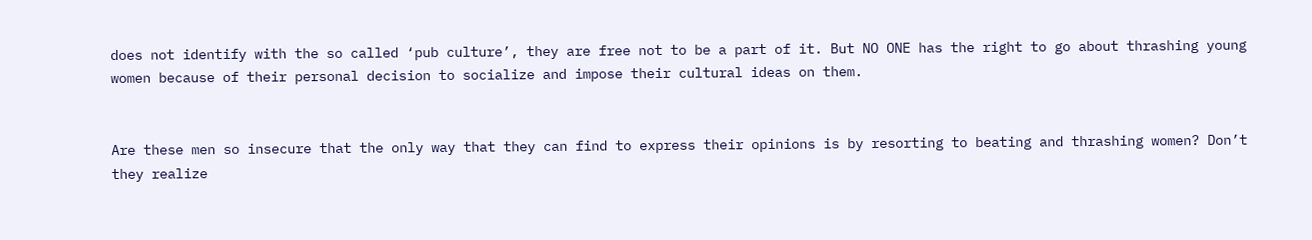does not identify with the so called ‘pub culture’, they are free not to be a part of it. But NO ONE has the right to go about thrashing young women because of their personal decision to socialize and impose their cultural ideas on them.


Are these men so insecure that the only way that they can find to express their opinions is by resorting to beating and thrashing women? Don’t they realize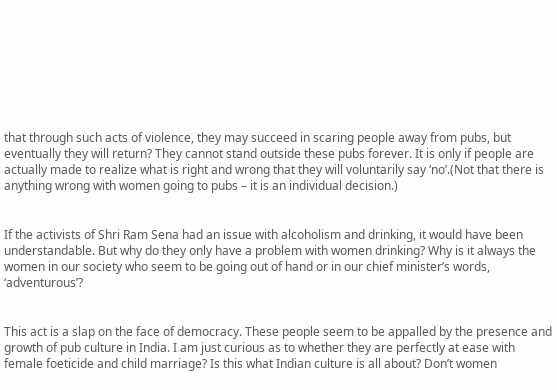that through such acts of violence, they may succeed in scaring people away from pubs, but eventually they will return? They cannot stand outside these pubs forever. It is only if people are actually made to realize what is right and wrong that they will voluntarily say ‘no’.(Not that there is anything wrong with women going to pubs – it is an individual decision.)


If the activists of Shri Ram Sena had an issue with alcoholism and drinking, it would have been understandable. But why do they only have a problem with women drinking? Why is it always the women in our society who seem to be going out of hand or in our chief minister’s words, ‘adventurous’?


This act is a slap on the face of democracy. These people seem to be appalled by the presence and growth of pub culture in India. I am just curious as to whether they are perfectly at ease with female foeticide and child marriage? Is this what Indian culture is all about? Don’t women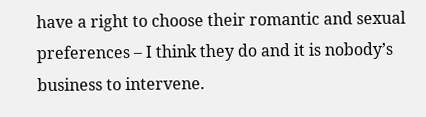have a right to choose their romantic and sexual preferences – I think they do and it is nobody’s business to intervene.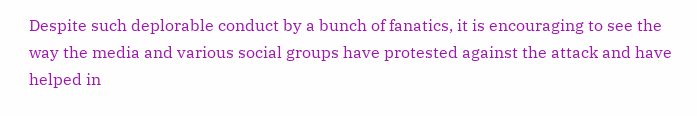Despite such deplorable conduct by a bunch of fanatics, it is encouraging to see the way the media and various social groups have protested against the attack and have helped in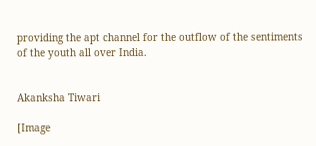providing the apt channel for the outflow of the sentiments of the youth all over India.


Akanksha Tiwari

[Image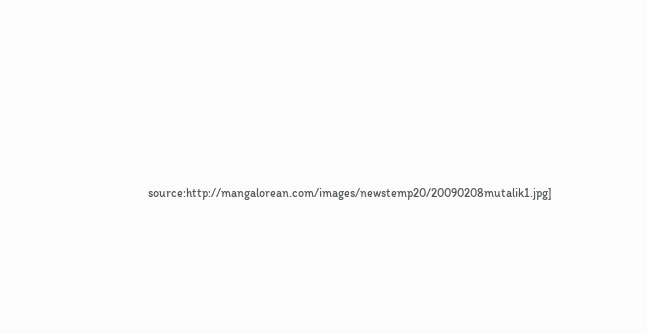source:http://mangalorean.com/images/newstemp20/20090208mutalik1.jpg]